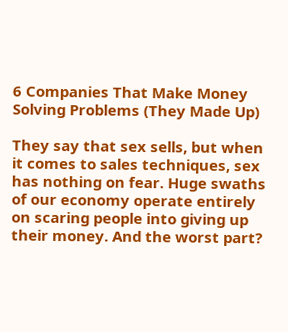6 Companies That Make Money Solving Problems (They Made Up)

They say that sex sells, but when it comes to sales techniques, sex has nothing on fear. Huge swaths of our economy operate entirely on scaring people into giving up their money. And the worst part?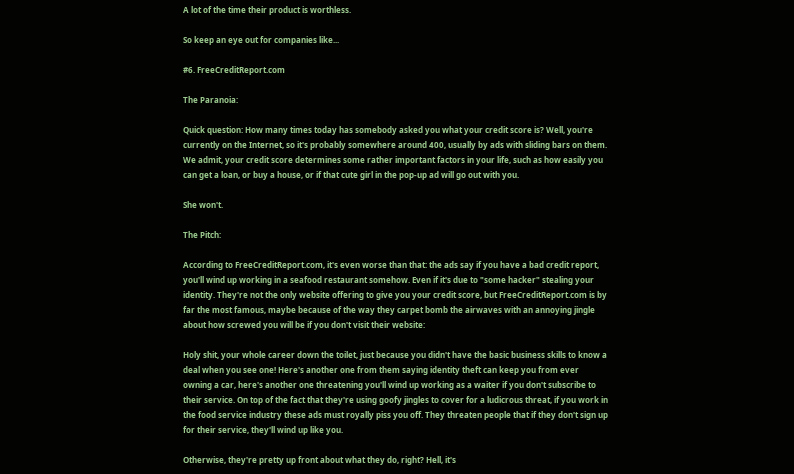A lot of the time their product is worthless.

So keep an eye out for companies like...

#6. FreeCreditReport.com

The Paranoia:

Quick question: How many times today has somebody asked you what your credit score is? Well, you're currently on the Internet, so it's probably somewhere around 400, usually by ads with sliding bars on them. We admit, your credit score determines some rather important factors in your life, such as how easily you can get a loan, or buy a house, or if that cute girl in the pop-up ad will go out with you.

She won't.

The Pitch:

According to FreeCreditReport.com, it's even worse than that: the ads say if you have a bad credit report, you'll wind up working in a seafood restaurant somehow. Even if it's due to "some hacker" stealing your identity. They're not the only website offering to give you your credit score, but FreeCreditReport.com is by far the most famous, maybe because of the way they carpet bomb the airwaves with an annoying jingle about how screwed you will be if you don't visit their website:

Holy shit, your whole career down the toilet, just because you didn't have the basic business skills to know a deal when you see one! Here's another one from them saying identity theft can keep you from ever owning a car, here's another one threatening you'll wind up working as a waiter if you don't subscribe to their service. On top of the fact that they're using goofy jingles to cover for a ludicrous threat, if you work in the food service industry these ads must royally piss you off. They threaten people that if they don't sign up for their service, they'll wind up like you.

Otherwise, they're pretty up front about what they do, right? Hell, it's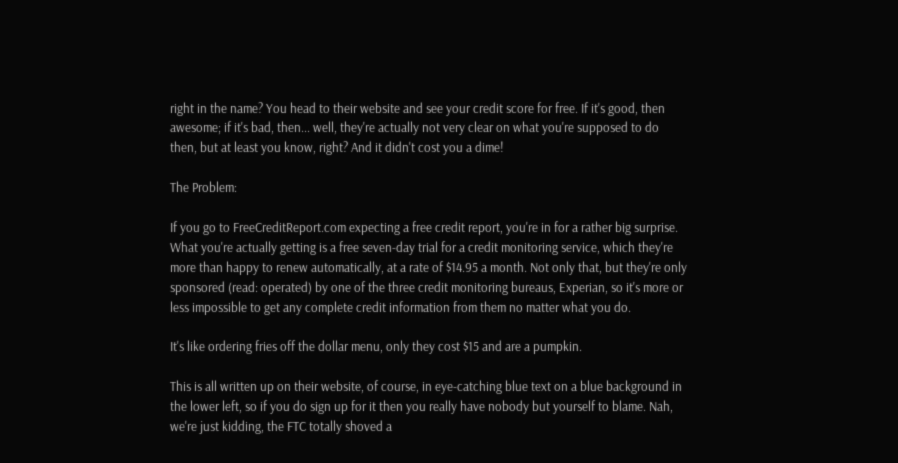right in the name? You head to their website and see your credit score for free. If it's good, then awesome; if it's bad, then... well, they're actually not very clear on what you're supposed to do then, but at least you know, right? And it didn't cost you a dime!

The Problem:

If you go to FreeCreditReport.com expecting a free credit report, you're in for a rather big surprise. What you're actually getting is a free seven-day trial for a credit monitoring service, which they're more than happy to renew automatically, at a rate of $14.95 a month. Not only that, but they're only sponsored (read: operated) by one of the three credit monitoring bureaus, Experian, so it's more or less impossible to get any complete credit information from them no matter what you do.

It's like ordering fries off the dollar menu, only they cost $15 and are a pumpkin.

This is all written up on their website, of course, in eye-catching blue text on a blue background in the lower left, so if you do sign up for it then you really have nobody but yourself to blame. Nah, we're just kidding, the FTC totally shoved a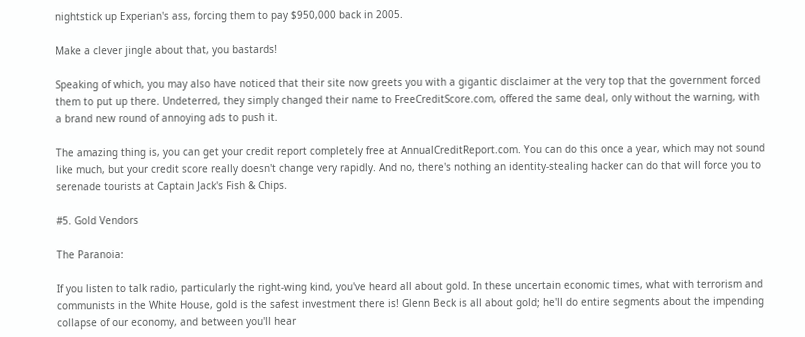nightstick up Experian's ass, forcing them to pay $950,000 back in 2005.

Make a clever jingle about that, you bastards!

Speaking of which, you may also have noticed that their site now greets you with a gigantic disclaimer at the very top that the government forced them to put up there. Undeterred, they simply changed their name to FreeCreditScore.com, offered the same deal, only without the warning, with a brand new round of annoying ads to push it.

The amazing thing is, you can get your credit report completely free at AnnualCreditReport.com. You can do this once a year, which may not sound like much, but your credit score really doesn't change very rapidly. And no, there's nothing an identity-stealing hacker can do that will force you to serenade tourists at Captain Jack's Fish & Chips.

#5. Gold Vendors

The Paranoia:

If you listen to talk radio, particularly the right-wing kind, you've heard all about gold. In these uncertain economic times, what with terrorism and communists in the White House, gold is the safest investment there is! Glenn Beck is all about gold; he'll do entire segments about the impending collapse of our economy, and between you'll hear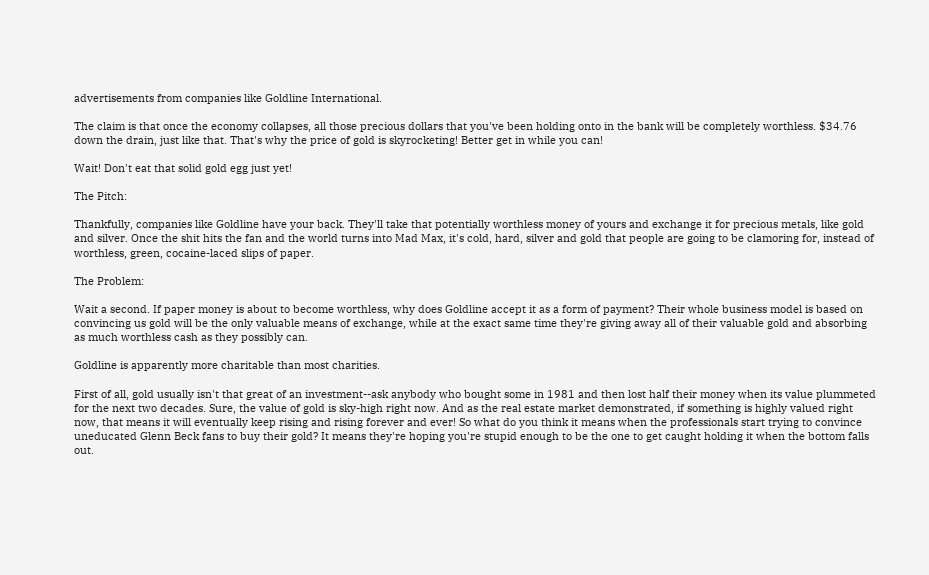advertisements from companies like Goldline International.

The claim is that once the economy collapses, all those precious dollars that you've been holding onto in the bank will be completely worthless. $34.76 down the drain, just like that. That's why the price of gold is skyrocketing! Better get in while you can!

Wait! Don't eat that solid gold egg just yet!

The Pitch:

Thankfully, companies like Goldline have your back. They'll take that potentially worthless money of yours and exchange it for precious metals, like gold and silver. Once the shit hits the fan and the world turns into Mad Max, it's cold, hard, silver and gold that people are going to be clamoring for, instead of worthless, green, cocaine-laced slips of paper.

The Problem:

Wait a second. If paper money is about to become worthless, why does Goldline accept it as a form of payment? Their whole business model is based on convincing us gold will be the only valuable means of exchange, while at the exact same time they're giving away all of their valuable gold and absorbing as much worthless cash as they possibly can.

Goldline is apparently more charitable than most charities.

First of all, gold usually isn't that great of an investment--ask anybody who bought some in 1981 and then lost half their money when its value plummeted for the next two decades. Sure, the value of gold is sky-high right now. And as the real estate market demonstrated, if something is highly valued right now, that means it will eventually keep rising and rising forever and ever! So what do you think it means when the professionals start trying to convince uneducated Glenn Beck fans to buy their gold? It means they're hoping you're stupid enough to be the one to get caught holding it when the bottom falls out.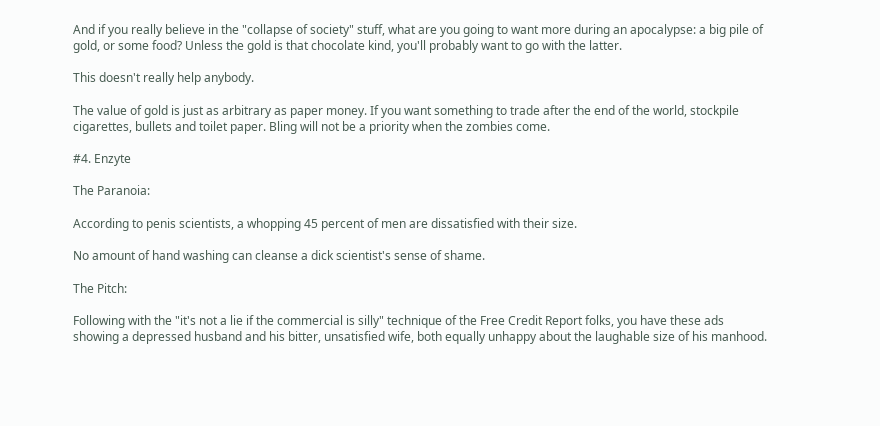And if you really believe in the "collapse of society" stuff, what are you going to want more during an apocalypse: a big pile of gold, or some food? Unless the gold is that chocolate kind, you'll probably want to go with the latter.

This doesn't really help anybody.

The value of gold is just as arbitrary as paper money. If you want something to trade after the end of the world, stockpile cigarettes, bullets and toilet paper. Bling will not be a priority when the zombies come.

#4. Enzyte

The Paranoia:

According to penis scientists, a whopping 45 percent of men are dissatisfied with their size.

No amount of hand washing can cleanse a dick scientist's sense of shame.

The Pitch:

Following with the "it's not a lie if the commercial is silly" technique of the Free Credit Report folks, you have these ads showing a depressed husband and his bitter, unsatisfied wife, both equally unhappy about the laughable size of his manhood.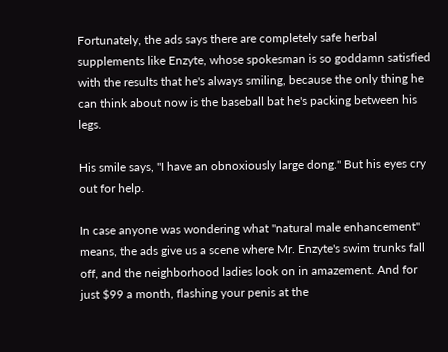Fortunately, the ads says there are completely safe herbal supplements like Enzyte, whose spokesman is so goddamn satisfied with the results that he's always smiling, because the only thing he can think about now is the baseball bat he's packing between his legs.

His smile says, "I have an obnoxiously large dong." But his eyes cry out for help.

In case anyone was wondering what "natural male enhancement" means, the ads give us a scene where Mr. Enzyte's swim trunks fall off, and the neighborhood ladies look on in amazement. And for just $99 a month, flashing your penis at the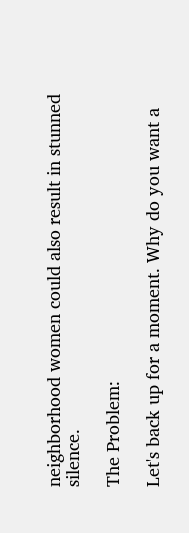neighborhood women could also result in stunned silence.

The Problem:

Let's back up for a moment. Why do you want a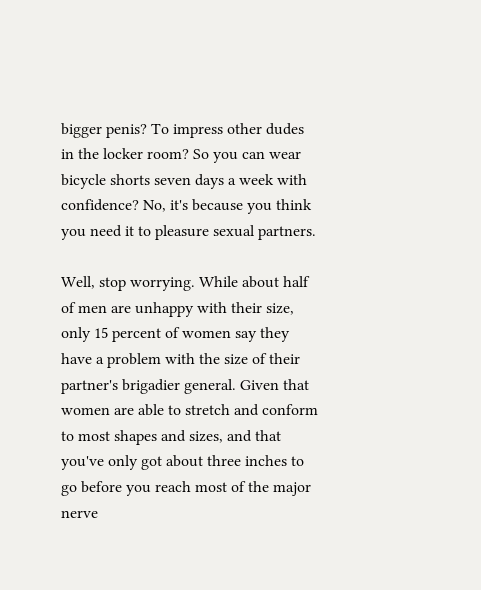bigger penis? To impress other dudes in the locker room? So you can wear bicycle shorts seven days a week with confidence? No, it's because you think you need it to pleasure sexual partners.

Well, stop worrying. While about half of men are unhappy with their size, only 15 percent of women say they have a problem with the size of their partner's brigadier general. Given that women are able to stretch and conform to most shapes and sizes, and that you've only got about three inches to go before you reach most of the major nerve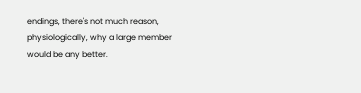endings, there's not much reason, physiologically, why a large member would be any better.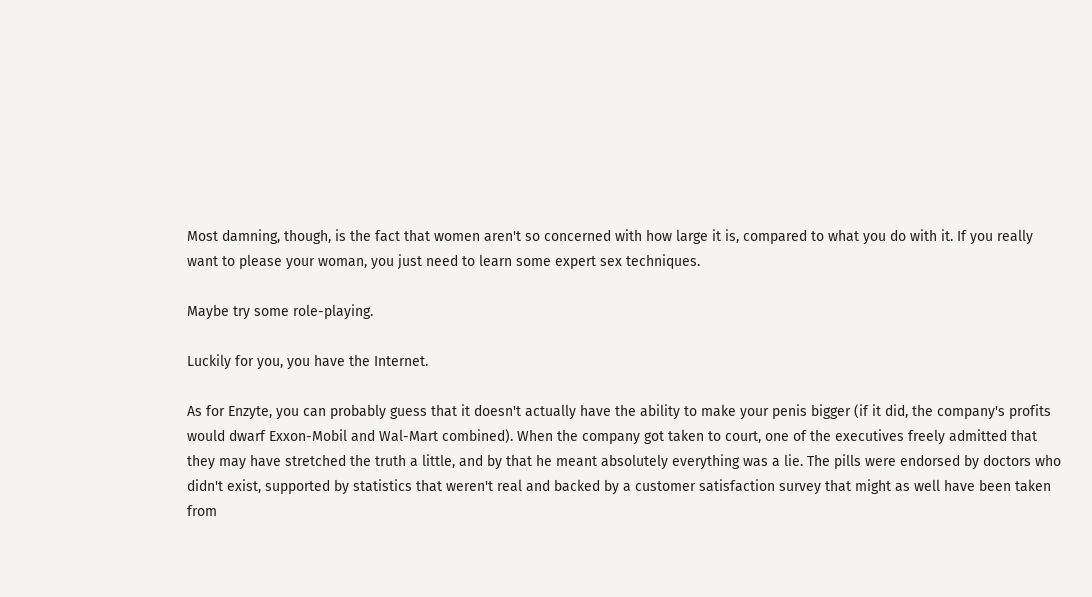Most damning, though, is the fact that women aren't so concerned with how large it is, compared to what you do with it. If you really want to please your woman, you just need to learn some expert sex techniques.

Maybe try some role-playing.

Luckily for you, you have the Internet.

As for Enzyte, you can probably guess that it doesn't actually have the ability to make your penis bigger (if it did, the company's profits would dwarf Exxon-Mobil and Wal-Mart combined). When the company got taken to court, one of the executives freely admitted that they may have stretched the truth a little, and by that he meant absolutely everything was a lie. The pills were endorsed by doctors who didn't exist, supported by statistics that weren't real and backed by a customer satisfaction survey that might as well have been taken from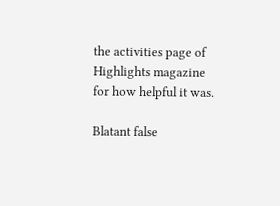the activities page of Highlights magazine for how helpful it was.

Blatant false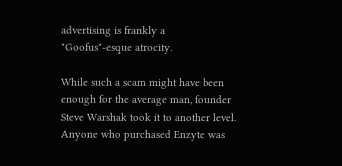advertising is frankly a "Goofus"-esque atrocity.

While such a scam might have been enough for the average man, founder Steve Warshak took it to another level. Anyone who purchased Enzyte was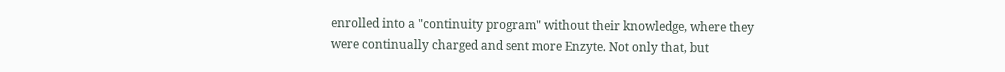enrolled into a "continuity program" without their knowledge, where they were continually charged and sent more Enzyte. Not only that, but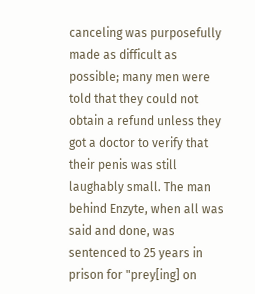canceling was purposefully made as difficult as possible; many men were told that they could not obtain a refund unless they got a doctor to verify that their penis was still laughably small. The man behind Enzyte, when all was said and done, was sentenced to 25 years in prison for "prey[ing] on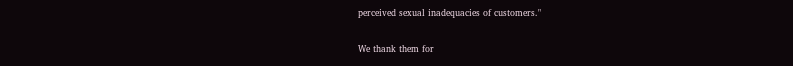perceived sexual inadequacies of customers."

We thank them for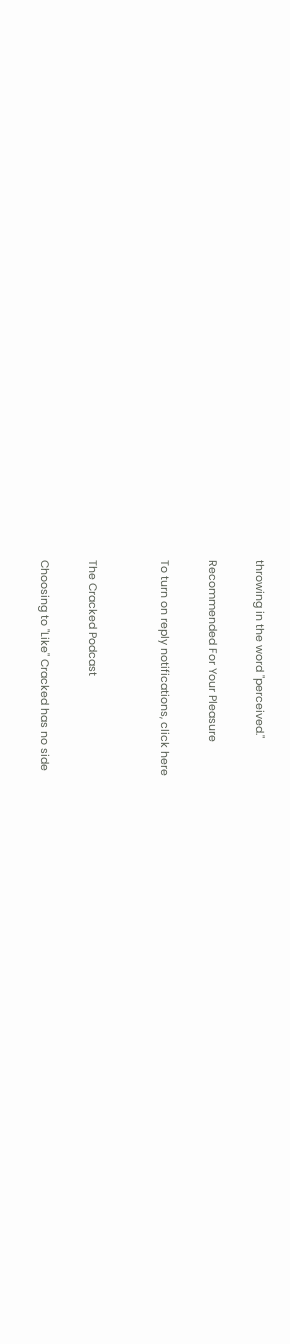throwing in the word "perceived."

Recommended For Your Pleasure

To turn on reply notifications, click here


The Cracked Podcast

Choosing to "Like" Cracked has no side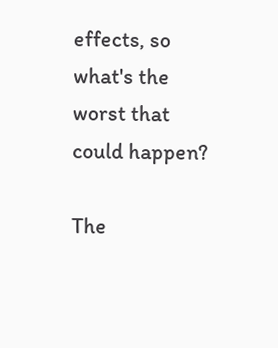effects, so what's the worst that could happen?

The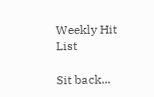Weekly Hit List

Sit back...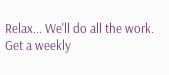Relax... We'll do all the work.
Get a weekly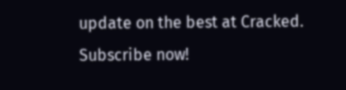update on the best at Cracked. Subscribe now!